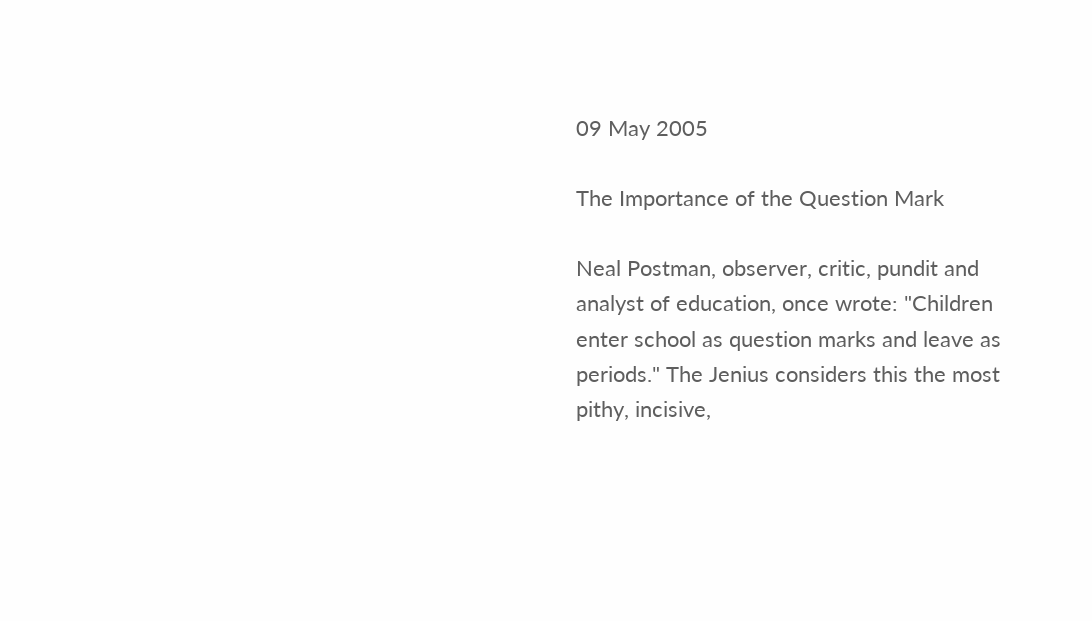09 May 2005

The Importance of the Question Mark

Neal Postman, observer, critic, pundit and analyst of education, once wrote: "Children enter school as question marks and leave as periods." The Jenius considers this the most pithy, incisive,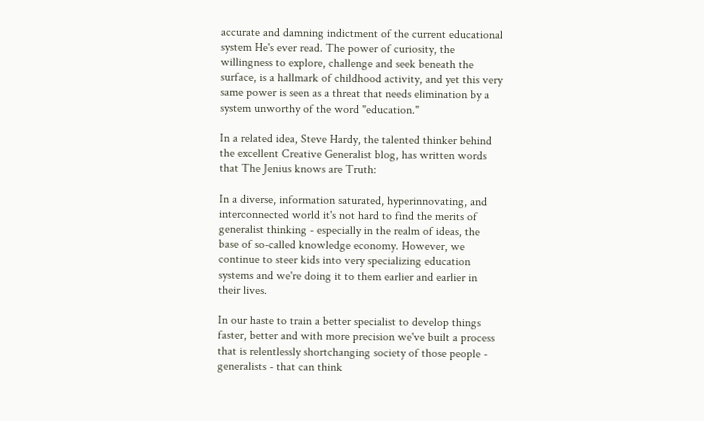accurate and damning indictment of the current educational system He's ever read. The power of curiosity, the willingness to explore, challenge and seek beneath the surface, is a hallmark of childhood activity, and yet this very same power is seen as a threat that needs elimination by a system unworthy of the word "education."

In a related idea, Steve Hardy, the talented thinker behind the excellent Creative Generalist blog, has written words that The Jenius knows are Truth:

In a diverse, information saturated, hyperinnovating, and interconnected world it's not hard to find the merits of generalist thinking - especially in the realm of ideas, the base of so-called knowledge economy. However, we continue to steer kids into very specializing education systems and we're doing it to them earlier and earlier in their lives.

In our haste to train a better specialist to develop things faster, better and with more precision we've built a process that is relentlessly shortchanging society of those people - generalists - that can think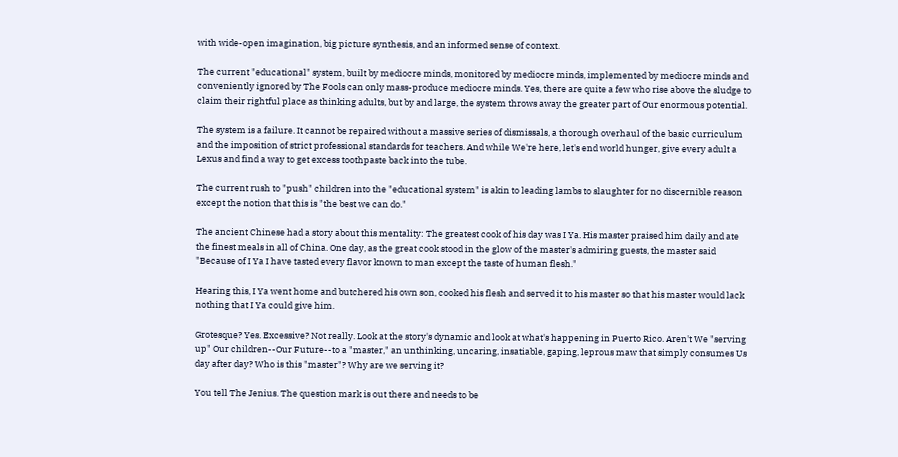with wide-open imagination, big picture synthesis, and an informed sense of context.

The current "educational" system, built by mediocre minds, monitored by mediocre minds, implemented by mediocre minds and conveniently ignored by The Fools can only mass-produce mediocre minds. Yes, there are quite a few who rise above the sludge to claim their rightful place as thinking adults, but by and large, the system throws away the greater part of Our enormous potential.

The system is a failure. It cannot be repaired without a massive series of dismissals, a thorough overhaul of the basic curriculum and the imposition of strict professional standards for teachers. And while We're here, let's end world hunger, give every adult a Lexus and find a way to get excess toothpaste back into the tube.

The current rush to "push" children into the "educational system" is akin to leading lambs to slaughter for no discernible reason except the notion that this is "the best we can do."

The ancient Chinese had a story about this mentality: The greatest cook of his day was I Ya. His master praised him daily and ate the finest meals in all of China. One day, as the great cook stood in the glow of the master's admiring guests, the master said "Because of I Ya I have tasted every flavor known to man except the taste of human flesh."

Hearing this, I Ya went home and butchered his own son, cooked his flesh and served it to his master so that his master would lack nothing that I Ya could give him.

Grotesque? Yes. Excessive? Not really. Look at the story's dynamic and look at what's happening in Puerto Rico. Aren't We "serving up" Our children--Our Future--to a "master," an unthinking, uncaring, insatiable, gaping, leprous maw that simply consumes Us day after day? Who is this "master"? Why are we serving it?

You tell The Jenius. The question mark is out there and needs to be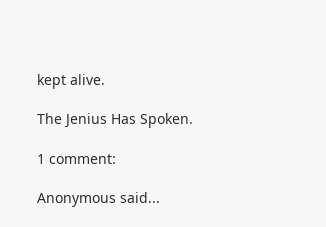kept alive.

The Jenius Has Spoken.

1 comment:

Anonymous said...